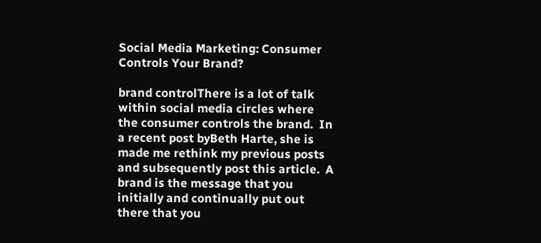Social Media Marketing: Consumer Controls Your Brand?

brand controlThere is a lot of talk within social media circles where the consumer controls the brand.  In a recent post byBeth Harte, she is made me rethink my previous posts and subsequently post this article.  A brand is the message that you initially and continually put out there that you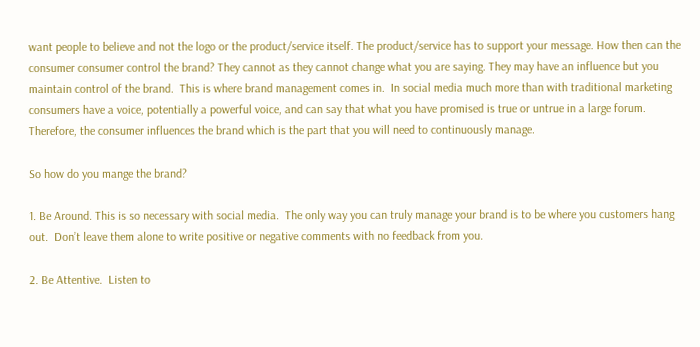want people to believe and not the logo or the product/service itself. The product/service has to support your message. How then can the consumer consumer control the brand? They cannot as they cannot change what you are saying. They may have an influence but you maintain control of the brand.  This is where brand management comes in.  In social media much more than with traditional marketing consumers have a voice, potentially a powerful voice, and can say that what you have promised is true or untrue in a large forum. Therefore, the consumer influences the brand which is the part that you will need to continuously manage.

So how do you mange the brand?

1. Be Around. This is so necessary with social media.  The only way you can truly manage your brand is to be where you customers hang out.  Don’t leave them alone to write positive or negative comments with no feedback from you.

2. Be Attentive.  Listen to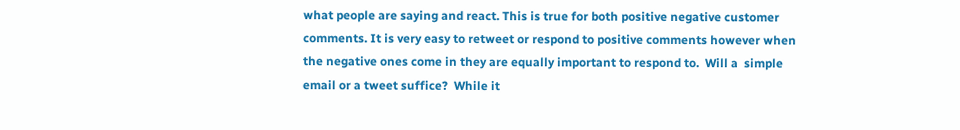what people are saying and react. This is true for both positive negative customer comments. It is very easy to retweet or respond to positive comments however when the negative ones come in they are equally important to respond to.  Will a  simple email or a tweet suffice?  While it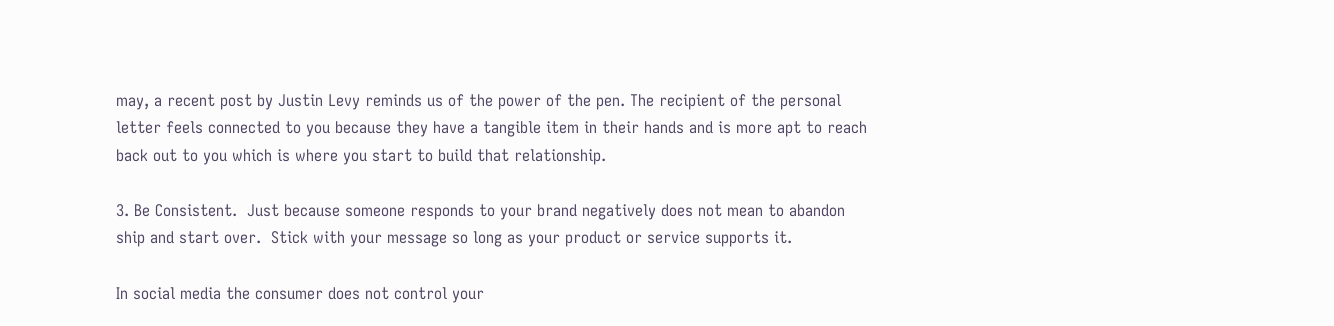may, a recent post by Justin Levy reminds us of the power of the pen. The recipient of the personal letter feels connected to you because they have a tangible item in their hands and is more apt to reach back out to you which is where you start to build that relationship.

3. Be Consistent.  Just because someone responds to your brand negatively does not mean to abandon ship and start over.  Stick with your message so long as your product or service supports it.

In social media the consumer does not control your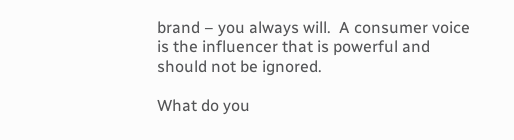brand – you always will.  A consumer voice is the influencer that is powerful and should not be ignored.

What do you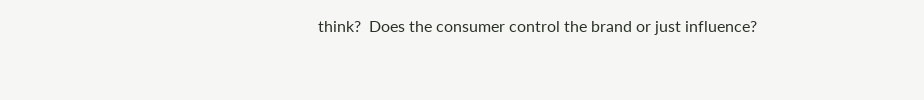think?  Does the consumer control the brand or just influence?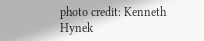photo credit: Kenneth Hynek